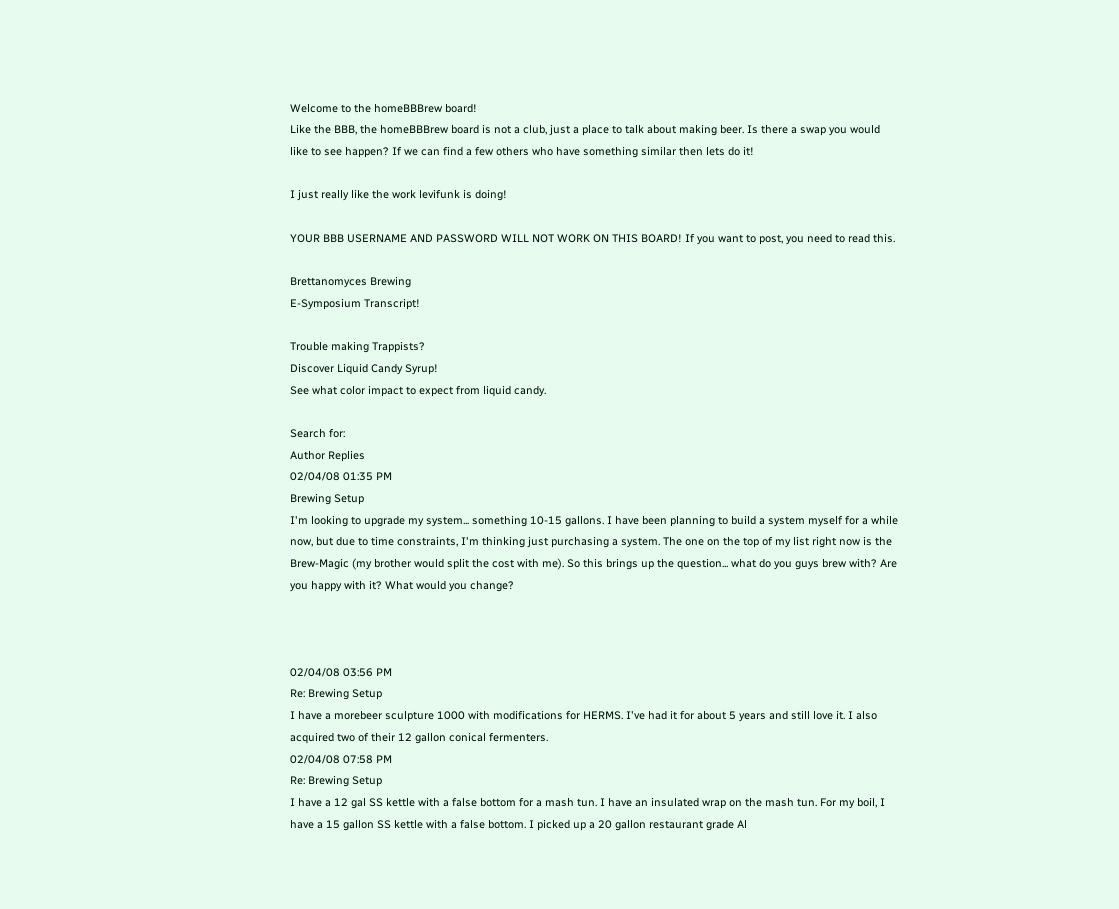Welcome to the homeBBBrew board!
Like the BBB, the homeBBBrew board is not a club, just a place to talk about making beer. Is there a swap you would like to see happen? If we can find a few others who have something similar then lets do it!

I just really like the work levifunk is doing!

YOUR BBB USERNAME AND PASSWORD WILL NOT WORK ON THIS BOARD! If you want to post, you need to read this.

Brettanomyces Brewing
E-Symposium Transcript!

Trouble making Trappists?
Discover Liquid Candy Syrup!
See what color impact to expect from liquid candy.

Search for:
Author Replies
02/04/08 01:35 PM
Brewing Setup
I'm looking to upgrade my system... something 10-15 gallons. I have been planning to build a system myself for a while now, but due to time constraints, I'm thinking just purchasing a system. The one on the top of my list right now is the Brew-Magic (my brother would split the cost with me). So this brings up the question... what do you guys brew with? Are you happy with it? What would you change?



02/04/08 03:56 PM
Re: Brewing Setup
I have a morebeer sculpture 1000 with modifications for HERMS. I've had it for about 5 years and still love it. I also acquired two of their 12 gallon conical fermenters.
02/04/08 07:58 PM
Re: Brewing Setup
I have a 12 gal SS kettle with a false bottom for a mash tun. I have an insulated wrap on the mash tun. For my boil, I have a 15 gallon SS kettle with a false bottom. I picked up a 20 gallon restaurant grade Al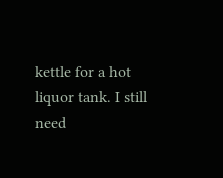kettle for a hot liquor tank. I still need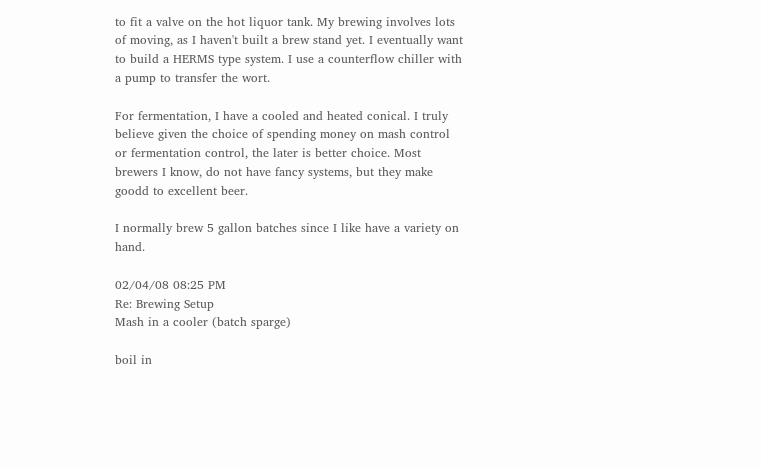to fit a valve on the hot liquor tank. My brewing involves lots of moving, as I haven't built a brew stand yet. I eventually want to build a HERMS type system. I use a counterflow chiller with a pump to transfer the wort.

For fermentation, I have a cooled and heated conical. I truly believe given the choice of spending money on mash control or fermentation control, the later is better choice. Most brewers I know, do not have fancy systems, but they make goodd to excellent beer.

I normally brew 5 gallon batches since I like have a variety on hand.

02/04/08 08:25 PM
Re: Brewing Setup
Mash in a cooler (batch sparge)

boil in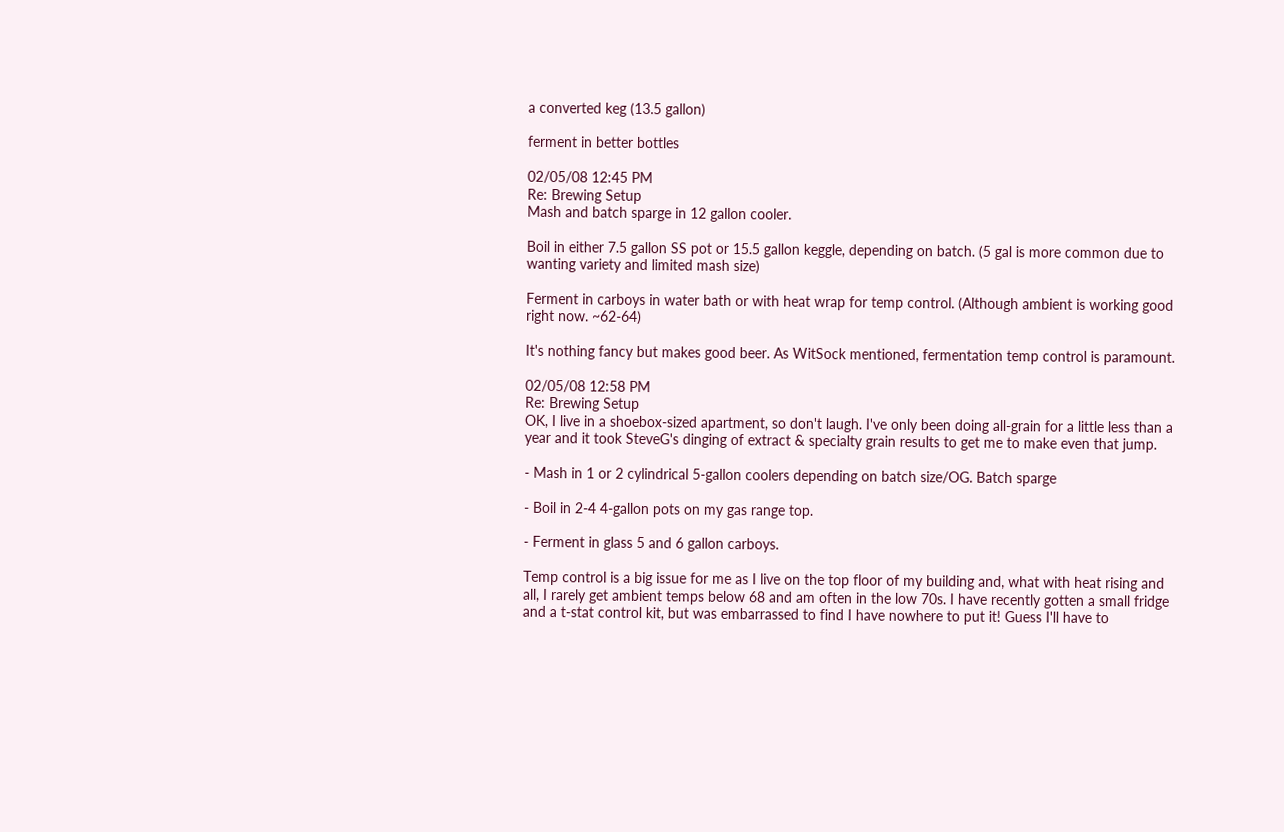a converted keg (13.5 gallon)

ferment in better bottles

02/05/08 12:45 PM
Re: Brewing Setup
Mash and batch sparge in 12 gallon cooler.

Boil in either 7.5 gallon SS pot or 15.5 gallon keggle, depending on batch. (5 gal is more common due to wanting variety and limited mash size)

Ferment in carboys in water bath or with heat wrap for temp control. (Although ambient is working good right now. ~62-64)

It's nothing fancy but makes good beer. As WitSock mentioned, fermentation temp control is paramount.

02/05/08 12:58 PM
Re: Brewing Setup
OK, I live in a shoebox-sized apartment, so don't laugh. I've only been doing all-grain for a little less than a year and it took SteveG's dinging of extract & specialty grain results to get me to make even that jump.

- Mash in 1 or 2 cylindrical 5-gallon coolers depending on batch size/OG. Batch sparge

- Boil in 2-4 4-gallon pots on my gas range top.

- Ferment in glass 5 and 6 gallon carboys.

Temp control is a big issue for me as I live on the top floor of my building and, what with heat rising and all, I rarely get ambient temps below 68 and am often in the low 70s. I have recently gotten a small fridge and a t-stat control kit, but was embarrassed to find I have nowhere to put it! Guess I'll have to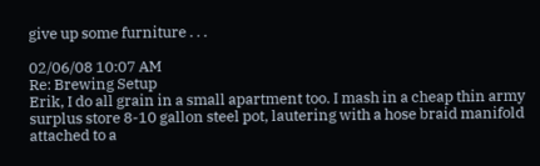give up some furniture . . .

02/06/08 10:07 AM
Re: Brewing Setup
Erik, I do all grain in a small apartment too. I mash in a cheap thin army surplus store 8-10 gallon steel pot, lautering with a hose braid manifold attached to a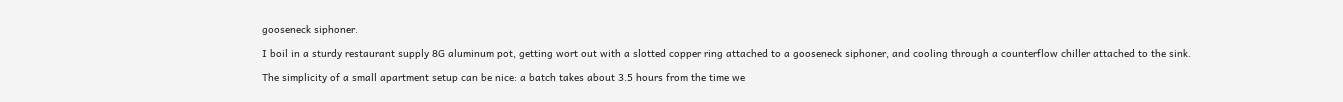gooseneck siphoner.

I boil in a sturdy restaurant supply 8G aluminum pot, getting wort out with a slotted copper ring attached to a gooseneck siphoner, and cooling through a counterflow chiller attached to the sink.

The simplicity of a small apartment setup can be nice: a batch takes about 3.5 hours from the time we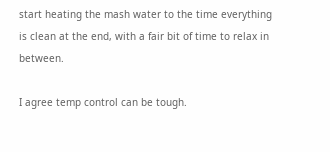start heating the mash water to the time everything is clean at the end, with a fair bit of time to relax in between.

I agree temp control can be tough.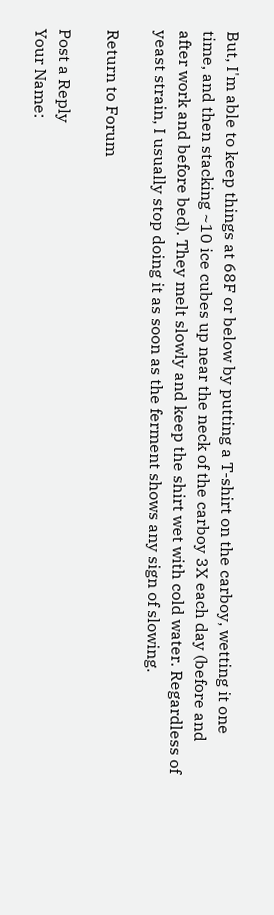But, I'm able to keep things at 68F or below by putting a T-shirt on the carboy, wetting it one time, and then stacking ~10 ice cubes up near the neck of the carboy 3X each day (before and after work and before bed). They melt slowly and keep the shirt wet with cold water. Regardless of yeast strain, I usually stop doing it as soon as the ferment shows any sign of slowing.

Return to Forum

Post a Reply
Your Name: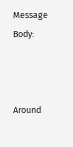Message Body:



Around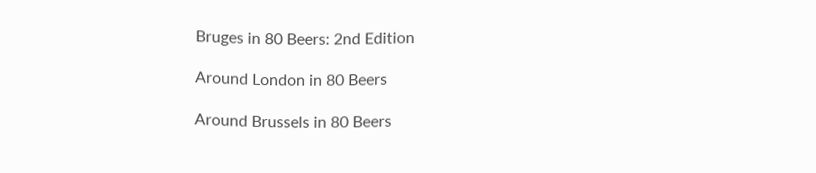Bruges in 80 Beers: 2nd Edition

Around London in 80 Beers

Around Brussels in 80 Beers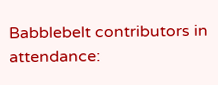Babblebelt contributors in attendance: